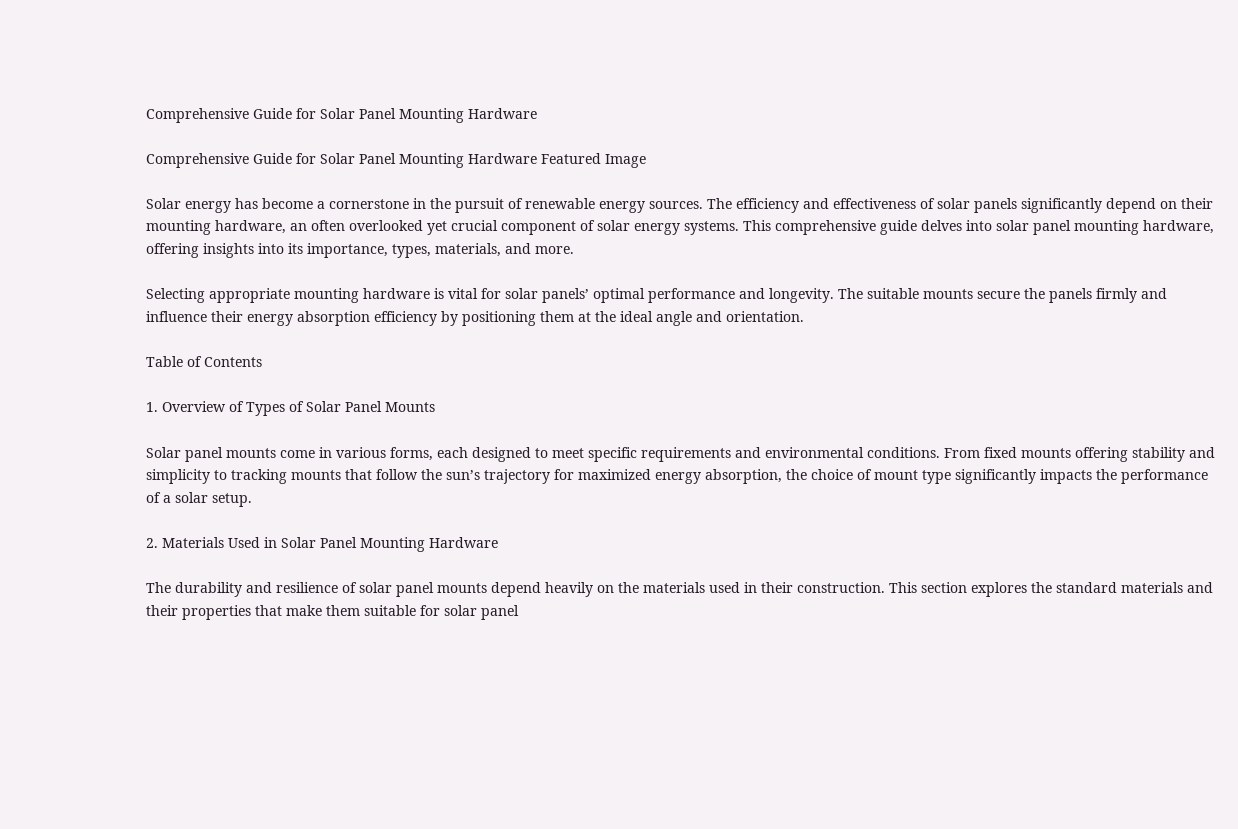Comprehensive Guide for Solar Panel Mounting Hardware

Comprehensive Guide for Solar Panel Mounting Hardware Featured Image

Solar energy has become a cornerstone in the pursuit of renewable energy sources. The efficiency and effectiveness of solar panels significantly depend on their mounting hardware, an often overlooked yet crucial component of solar energy systems. This comprehensive guide delves into solar panel mounting hardware, offering insights into its importance, types, materials, and more.

Selecting appropriate mounting hardware is vital for solar panels’ optimal performance and longevity. The suitable mounts secure the panels firmly and influence their energy absorption efficiency by positioning them at the ideal angle and orientation.

Table of Contents

1. Overview of Types of Solar Panel Mounts

Solar panel mounts come in various forms, each designed to meet specific requirements and environmental conditions. From fixed mounts offering stability and simplicity to tracking mounts that follow the sun’s trajectory for maximized energy absorption, the choice of mount type significantly impacts the performance of a solar setup.

2. Materials Used in Solar Panel Mounting Hardware

The durability and resilience of solar panel mounts depend heavily on the materials used in their construction. This section explores the standard materials and their properties that make them suitable for solar panel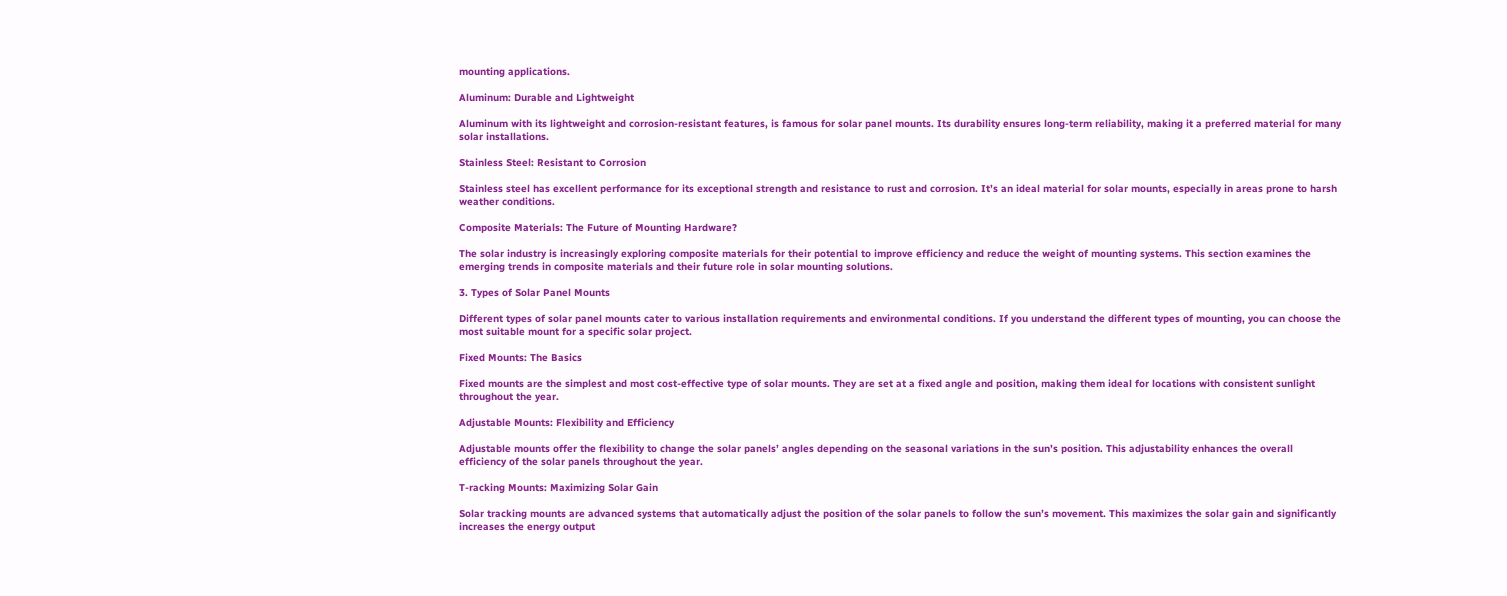mounting applications.

Aluminum: Durable and Lightweight

Aluminum with its lightweight and corrosion-resistant features, is famous for solar panel mounts. Its durability ensures long-term reliability, making it a preferred material for many solar installations.

Stainless Steel: Resistant to Corrosion

Stainless steel has excellent performance for its exceptional strength and resistance to rust and corrosion. It’s an ideal material for solar mounts, especially in areas prone to harsh weather conditions.

Composite Materials: The Future of Mounting Hardware?

The solar industry is increasingly exploring composite materials for their potential to improve efficiency and reduce the weight of mounting systems. This section examines the emerging trends in composite materials and their future role in solar mounting solutions.

3. Types of Solar Panel Mounts

Different types of solar panel mounts cater to various installation requirements and environmental conditions. If you understand the different types of mounting, you can choose the most suitable mount for a specific solar project.

Fixed Mounts: The Basics

Fixed mounts are the simplest and most cost-effective type of solar mounts. They are set at a fixed angle and position, making them ideal for locations with consistent sunlight throughout the year.

Adjustable Mounts: Flexibility and Efficiency

Adjustable mounts offer the flexibility to change the solar panels’ angles depending on the seasonal variations in the sun’s position. This adjustability enhances the overall efficiency of the solar panels throughout the year.

T-racking Mounts: Maximizing Solar Gain

Solar tracking mounts are advanced systems that automatically adjust the position of the solar panels to follow the sun’s movement. This maximizes the solar gain and significantly increases the energy output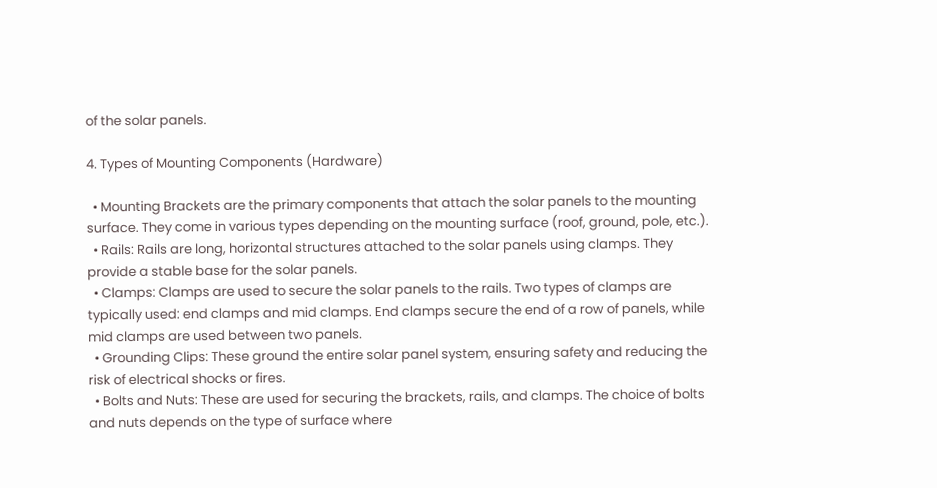of the solar panels.

4. Types of Mounting Components (Hardware)

  • Mounting Brackets are the primary components that attach the solar panels to the mounting surface. They come in various types depending on the mounting surface (roof, ground, pole, etc.).
  • Rails: Rails are long, horizontal structures attached to the solar panels using clamps. They provide a stable base for the solar panels.
  • Clamps: Clamps are used to secure the solar panels to the rails. Two types of clamps are typically used: end clamps and mid clamps. End clamps secure the end of a row of panels, while mid clamps are used between two panels.
  • Grounding Clips: These ground the entire solar panel system, ensuring safety and reducing the risk of electrical shocks or fires.
  • Bolts and Nuts: These are used for securing the brackets, rails, and clamps. The choice of bolts and nuts depends on the type of surface where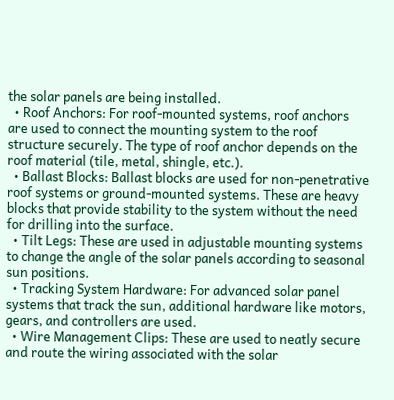the solar panels are being installed.
  • Roof Anchors: For roof-mounted systems, roof anchors are used to connect the mounting system to the roof structure securely. The type of roof anchor depends on the roof material (tile, metal, shingle, etc.).
  • Ballast Blocks: Ballast blocks are used for non-penetrative roof systems or ground-mounted systems. These are heavy blocks that provide stability to the system without the need for drilling into the surface.
  • Tilt Legs: These are used in adjustable mounting systems to change the angle of the solar panels according to seasonal sun positions.
  • Tracking System Hardware: For advanced solar panel systems that track the sun, additional hardware like motors, gears, and controllers are used.
  • Wire Management Clips: These are used to neatly secure and route the wiring associated with the solar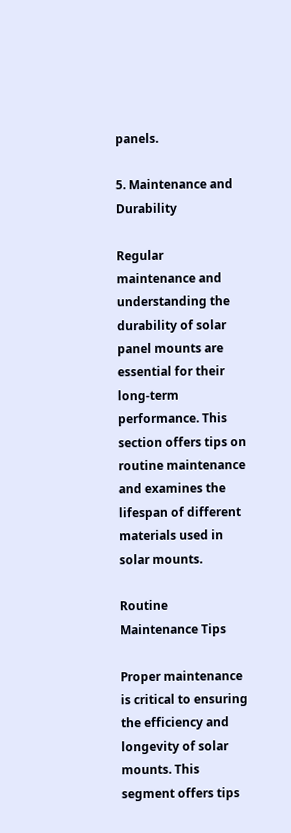panels.

5. Maintenance and Durability

Regular maintenance and understanding the durability of solar panel mounts are essential for their long-term performance. This section offers tips on routine maintenance and examines the lifespan of different materials used in solar mounts.

Routine Maintenance Tips

Proper maintenance is critical to ensuring the efficiency and longevity of solar mounts. This segment offers tips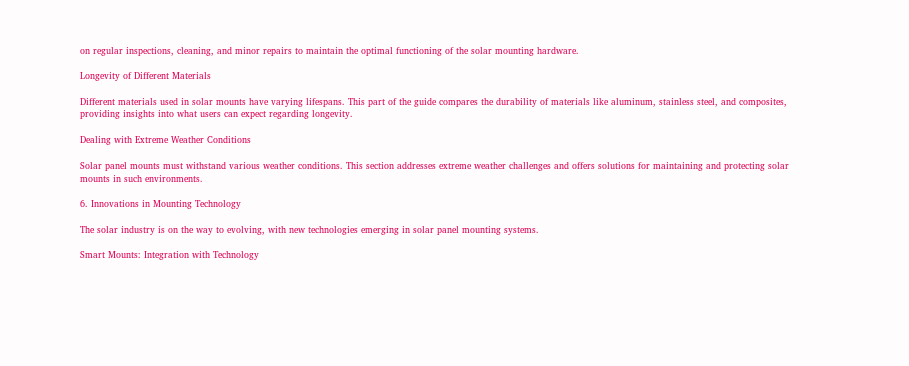on regular inspections, cleaning, and minor repairs to maintain the optimal functioning of the solar mounting hardware.

Longevity of Different Materials

Different materials used in solar mounts have varying lifespans. This part of the guide compares the durability of materials like aluminum, stainless steel, and composites, providing insights into what users can expect regarding longevity.

Dealing with Extreme Weather Conditions

Solar panel mounts must withstand various weather conditions. This section addresses extreme weather challenges and offers solutions for maintaining and protecting solar mounts in such environments.

6. Innovations in Mounting Technology

The solar industry is on the way to evolving, with new technologies emerging in solar panel mounting systems.

Smart Mounts: Integration with Technology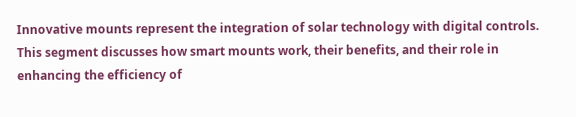Innovative mounts represent the integration of solar technology with digital controls. This segment discusses how smart mounts work, their benefits, and their role in enhancing the efficiency of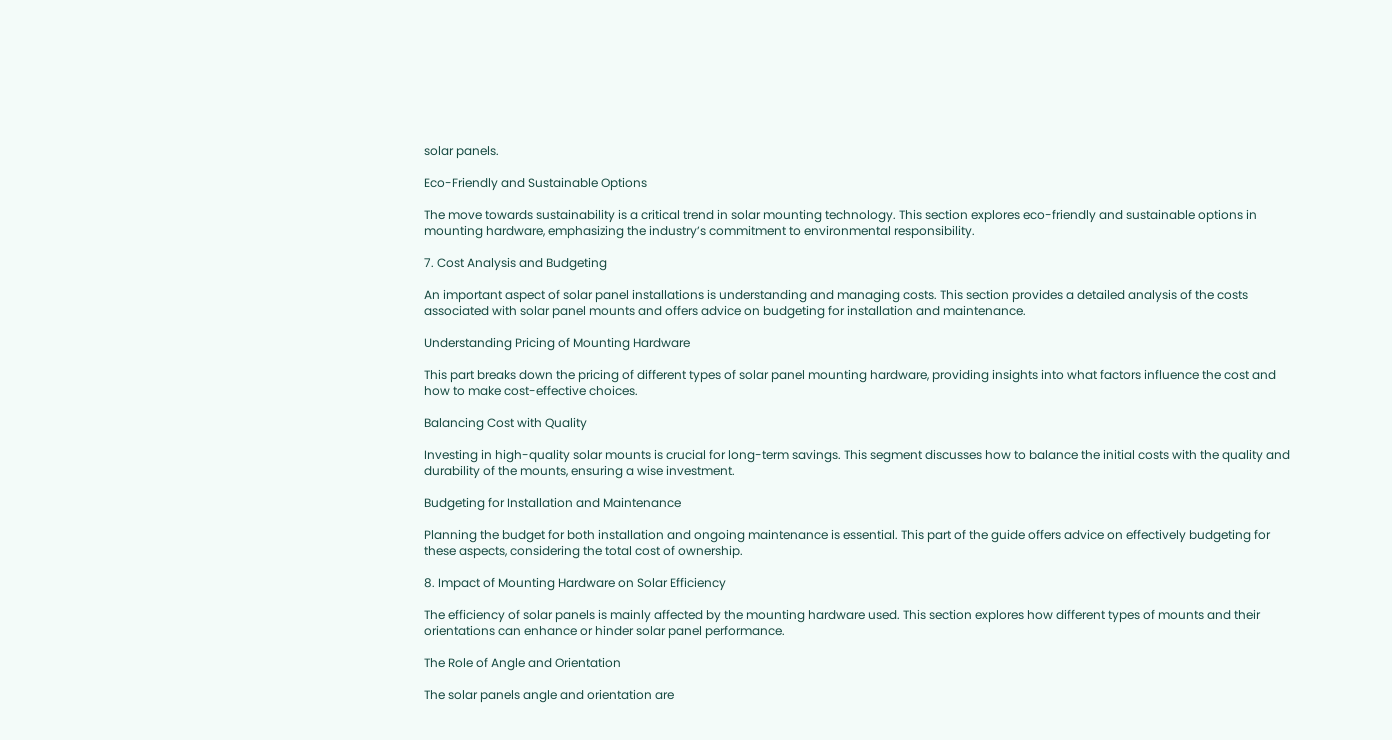solar panels.

Eco-Friendly and Sustainable Options

The move towards sustainability is a critical trend in solar mounting technology. This section explores eco-friendly and sustainable options in mounting hardware, emphasizing the industry’s commitment to environmental responsibility.

7. Cost Analysis and Budgeting

An important aspect of solar panel installations is understanding and managing costs. This section provides a detailed analysis of the costs associated with solar panel mounts and offers advice on budgeting for installation and maintenance.

Understanding Pricing of Mounting Hardware

This part breaks down the pricing of different types of solar panel mounting hardware, providing insights into what factors influence the cost and how to make cost-effective choices.

Balancing Cost with Quality

Investing in high-quality solar mounts is crucial for long-term savings. This segment discusses how to balance the initial costs with the quality and durability of the mounts, ensuring a wise investment.

Budgeting for Installation and Maintenance

Planning the budget for both installation and ongoing maintenance is essential. This part of the guide offers advice on effectively budgeting for these aspects, considering the total cost of ownership.

8. Impact of Mounting Hardware on Solar Efficiency

The efficiency of solar panels is mainly affected by the mounting hardware used. This section explores how different types of mounts and their orientations can enhance or hinder solar panel performance.

The Role of Angle and Orientation

The solar panels angle and orientation are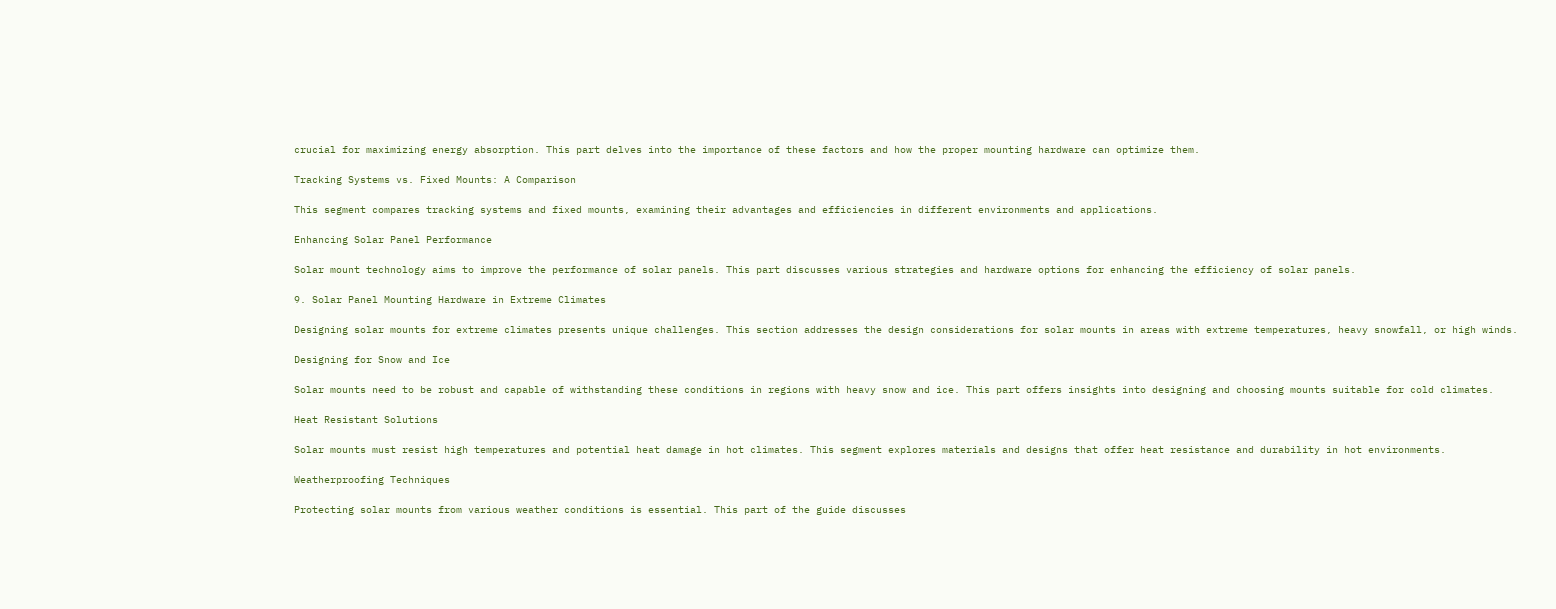crucial for maximizing energy absorption. This part delves into the importance of these factors and how the proper mounting hardware can optimize them.

Tracking Systems vs. Fixed Mounts: A Comparison

This segment compares tracking systems and fixed mounts, examining their advantages and efficiencies in different environments and applications.

Enhancing Solar Panel Performance

Solar mount technology aims to improve the performance of solar panels. This part discusses various strategies and hardware options for enhancing the efficiency of solar panels.

9. Solar Panel Mounting Hardware in Extreme Climates

Designing solar mounts for extreme climates presents unique challenges. This section addresses the design considerations for solar mounts in areas with extreme temperatures, heavy snowfall, or high winds.

Designing for Snow and Ice

Solar mounts need to be robust and capable of withstanding these conditions in regions with heavy snow and ice. This part offers insights into designing and choosing mounts suitable for cold climates.

Heat Resistant Solutions

Solar mounts must resist high temperatures and potential heat damage in hot climates. This segment explores materials and designs that offer heat resistance and durability in hot environments.

Weatherproofing Techniques

Protecting solar mounts from various weather conditions is essential. This part of the guide discusses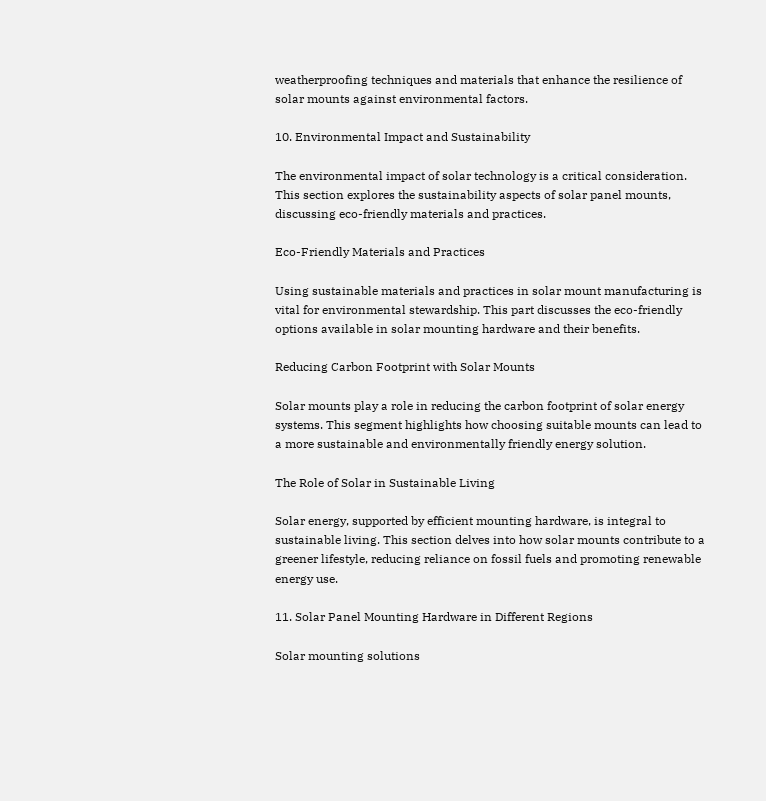weatherproofing techniques and materials that enhance the resilience of solar mounts against environmental factors.

10. Environmental Impact and Sustainability

The environmental impact of solar technology is a critical consideration. This section explores the sustainability aspects of solar panel mounts, discussing eco-friendly materials and practices.

Eco-Friendly Materials and Practices

Using sustainable materials and practices in solar mount manufacturing is vital for environmental stewardship. This part discusses the eco-friendly options available in solar mounting hardware and their benefits.

Reducing Carbon Footprint with Solar Mounts

Solar mounts play a role in reducing the carbon footprint of solar energy systems. This segment highlights how choosing suitable mounts can lead to a more sustainable and environmentally friendly energy solution.

The Role of Solar in Sustainable Living

Solar energy, supported by efficient mounting hardware, is integral to sustainable living. This section delves into how solar mounts contribute to a greener lifestyle, reducing reliance on fossil fuels and promoting renewable energy use.

11. Solar Panel Mounting Hardware in Different Regions

Solar mounting solutions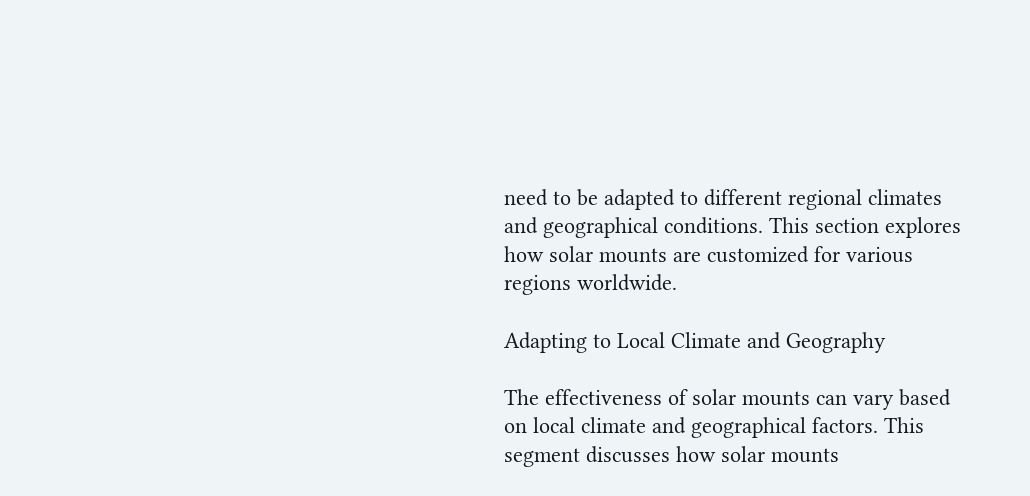need to be adapted to different regional climates and geographical conditions. This section explores how solar mounts are customized for various regions worldwide.

Adapting to Local Climate and Geography

The effectiveness of solar mounts can vary based on local climate and geographical factors. This segment discusses how solar mounts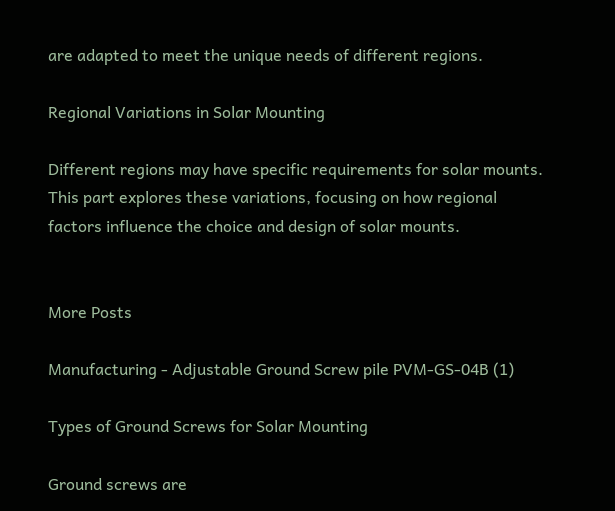are adapted to meet the unique needs of different regions.

Regional Variations in Solar Mounting

Different regions may have specific requirements for solar mounts. This part explores these variations, focusing on how regional factors influence the choice and design of solar mounts.


More Posts

Manufacturing - Adjustable Ground Screw pile PVM-GS-04B (1)

Types of Ground Screws for Solar Mounting

Ground screws are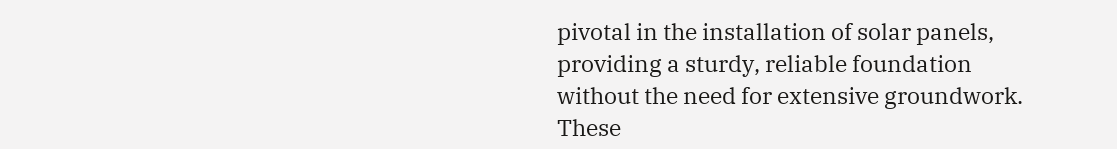pivotal in the installation of solar panels, providing a sturdy, reliable foundation without the need for extensive groundwork. These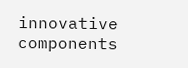innovative components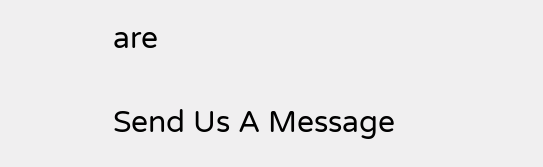are

Send Us A Message